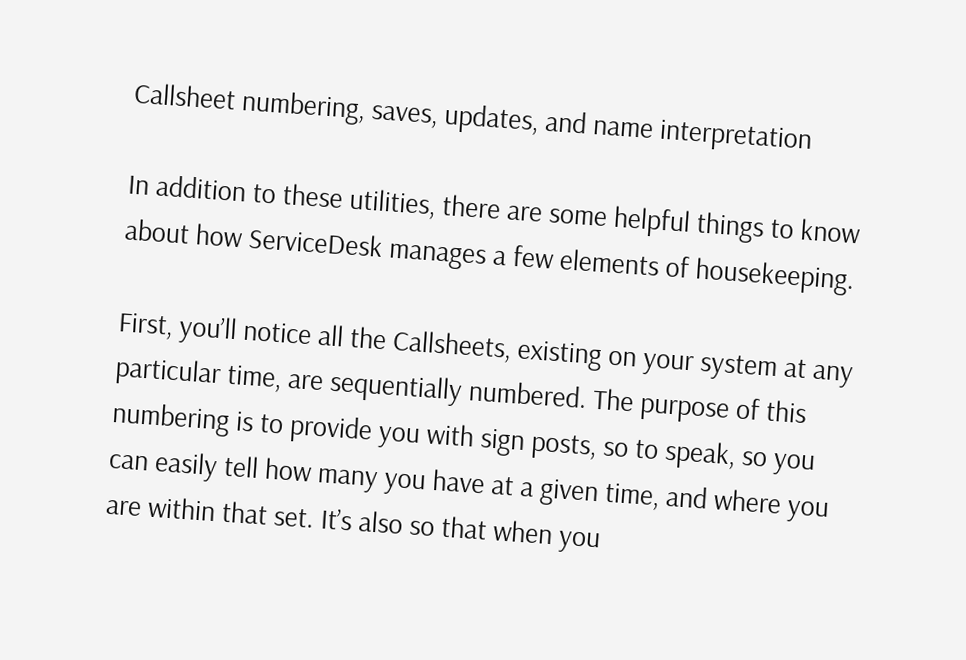Callsheet numbering, saves, updates, and name interpretation

In addition to these utilities, there are some helpful things to know about how ServiceDesk manages a few elements of housekeeping.

First, you’ll notice all the Callsheets, existing on your system at any particular time, are sequentially numbered. The purpose of this numbering is to provide you with sign posts, so to speak, so you can easily tell how many you have at a given time, and where you are within that set. It’s also so that when you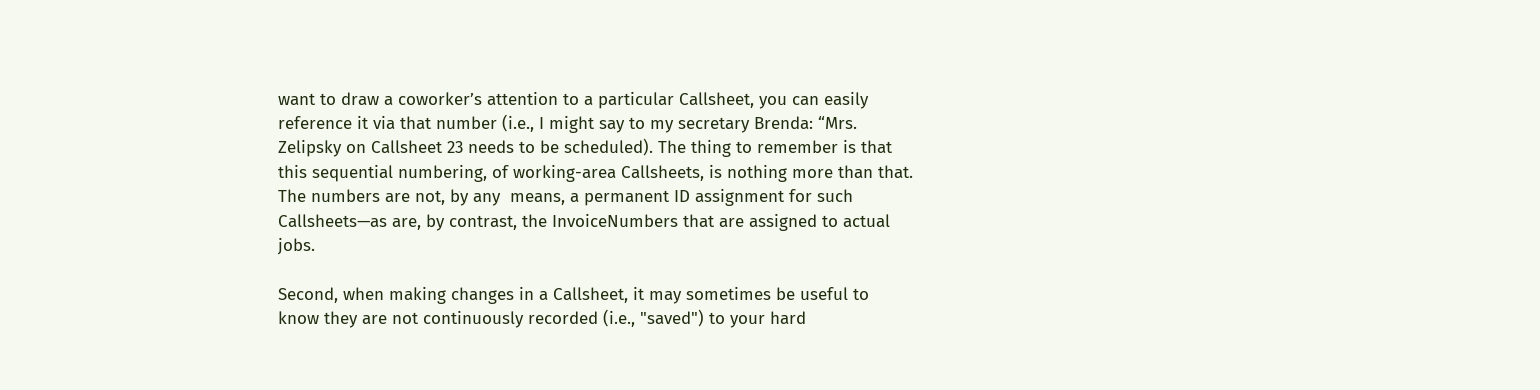want to draw a coworker’s attention to a particular Callsheet, you can easily reference it via that number (i.e., I might say to my secretary Brenda: “Mrs. Zelipsky on Callsheet 23 needs to be scheduled). The thing to remember is that this sequential numbering, of working-area Callsheets, is nothing more than that. The numbers are not, by any  means, a permanent ID assignment for such Callsheets—as are, by contrast, the InvoiceNumbers that are assigned to actual jobs.

Second, when making changes in a Callsheet, it may sometimes be useful to know they are not continuously recorded (i.e., "saved") to your hard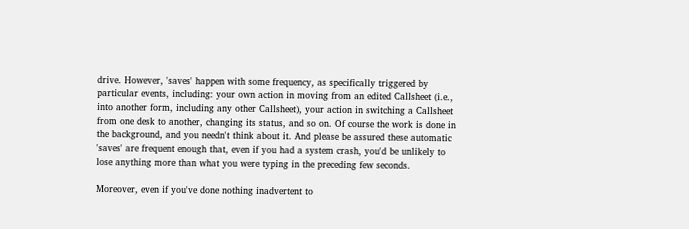drive. However, 'saves' happen with some frequency, as specifically triggered by particular events, including: your own action in moving from an edited Callsheet (i.e., into another form, including any other Callsheet), your action in switching a Callsheet from one desk to another, changing its status, and so on. Of course the work is done in the background, and you needn't think about it. And please be assured these automatic 'saves' are frequent enough that, even if you had a system crash, you'd be unlikely to lose anything more than what you were typing in the preceding few seconds.

Moreover, even if you've done nothing inadvertent to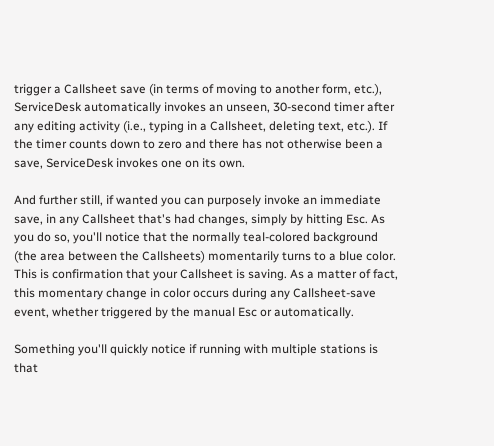trigger a Callsheet save (in terms of moving to another form, etc.), ServiceDesk automatically invokes an unseen, 30-second timer after any editing activity (i.e., typing in a Callsheet, deleting text, etc.). If the timer counts down to zero and there has not otherwise been a save, ServiceDesk invokes one on its own.

And further still, if wanted you can purposely invoke an immediate save, in any Callsheet that's had changes, simply by hitting Esc. As you do so, you'll notice that the normally teal-colored background (the area between the Callsheets) momentarily turns to a blue color. This is confirmation that your Callsheet is saving. As a matter of fact, this momentary change in color occurs during any Callsheet-save event, whether triggered by the manual Esc or automatically.

Something you'll quickly notice if running with multiple stations is that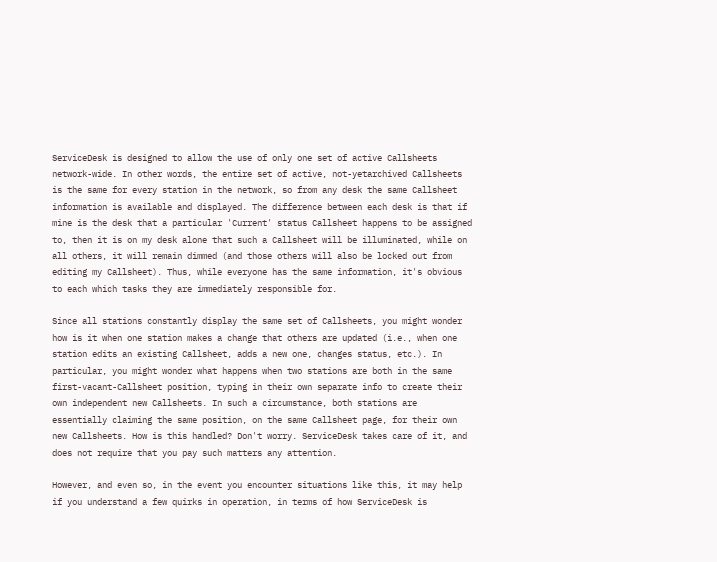ServiceDesk is designed to allow the use of only one set of active Callsheets network-wide. In other words, the entire set of active, not-yetarchived Callsheets is the same for every station in the network, so from any desk the same Callsheet information is available and displayed. The difference between each desk is that if mine is the desk that a particular 'Current' status Callsheet happens to be assigned to, then it is on my desk alone that such a Callsheet will be illuminated, while on all others, it will remain dimmed (and those others will also be locked out from editing my Callsheet). Thus, while everyone has the same information, it's obvious to each which tasks they are immediately responsible for.

Since all stations constantly display the same set of Callsheets, you might wonder how is it when one station makes a change that others are updated (i.e., when one station edits an existing Callsheet, adds a new one, changes status, etc.). In particular, you might wonder what happens when two stations are both in the same first-vacant-Callsheet position, typing in their own separate info to create their own independent new Callsheets. In such a circumstance, both stations are essentially claiming the same position, on the same Callsheet page, for their own new Callsheets. How is this handled? Don't worry. ServiceDesk takes care of it, and does not require that you pay such matters any attention.

However, and even so, in the event you encounter situations like this, it may help if you understand a few quirks in operation, in terms of how ServiceDesk is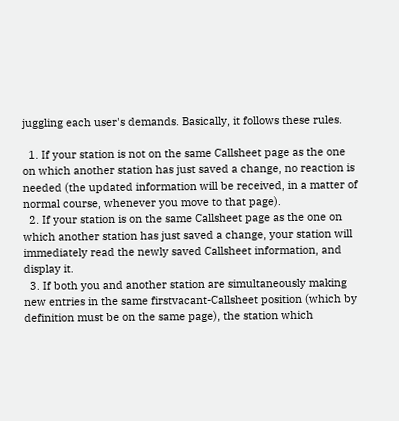juggling each user's demands. Basically, it follows these rules.

  1. If your station is not on the same Callsheet page as the one on which another station has just saved a change, no reaction is needed (the updated information will be received, in a matter of normal course, whenever you move to that page).
  2. If your station is on the same Callsheet page as the one on which another station has just saved a change, your station will immediately read the newly saved Callsheet information, and display it.
  3. If both you and another station are simultaneously making new entries in the same firstvacant-Callsheet position (which by definition must be on the same page), the station which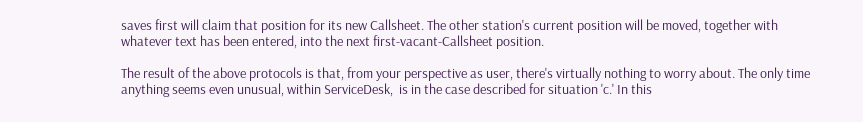saves first will claim that position for its new Callsheet. The other station's current position will be moved, together with whatever text has been entered, into the next first-vacant-Callsheet position.

The result of the above protocols is that, from your perspective as user, there's virtually nothing to worry about. The only time anything seems even unusual, within ServiceDesk,  is in the case described for situation 'c.' In this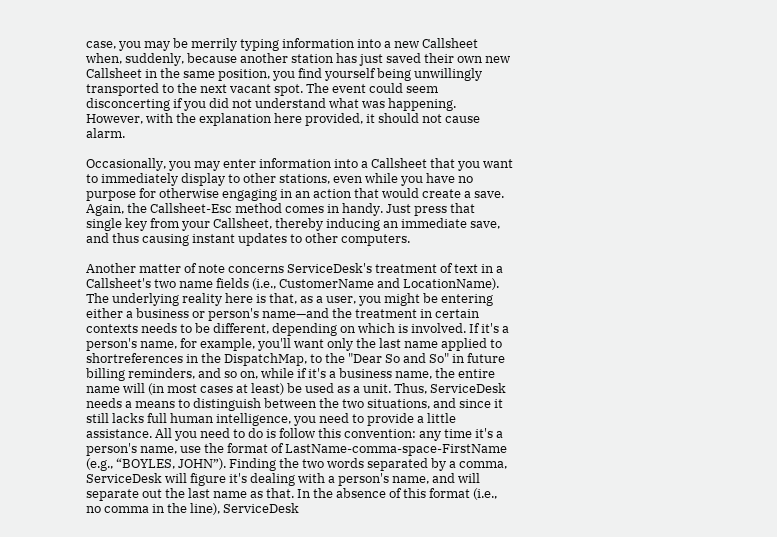case, you may be merrily typing information into a new Callsheet when, suddenly, because another station has just saved their own new Callsheet in the same position, you find yourself being unwillingly transported to the next vacant spot. The event could seem disconcerting if you did not understand what was happening. However, with the explanation here provided, it should not cause alarm.

Occasionally, you may enter information into a Callsheet that you want to immediately display to other stations, even while you have no purpose for otherwise engaging in an action that would create a save. Again, the Callsheet-Esc method comes in handy. Just press that single key from your Callsheet, thereby inducing an immediate save, and thus causing instant updates to other computers.

Another matter of note concerns ServiceDesk's treatment of text in a Callsheet's two name fields (i.e., CustomerName and LocationName). The underlying reality here is that, as a user, you might be entering either a business or person's name—and the treatment in certain contexts needs to be different, depending on which is involved. If it's a person's name, for example, you'll want only the last name applied to shortreferences in the DispatchMap, to the "Dear So and So" in future billing reminders, and so on, while if it's a business name, the entire name will (in most cases at least) be used as a unit. Thus, ServiceDesk needs a means to distinguish between the two situations, and since it still lacks full human intelligence, you need to provide a little assistance. All you need to do is follow this convention: any time it's a person's name, use the format of LastName-comma-space-FirstName (e.g., “BOYLES, JOHN”). Finding the two words separated by a comma, ServiceDesk will figure it's dealing with a person's name, and will separate out the last name as that. In the absence of this format (i.e., no comma in the line), ServiceDesk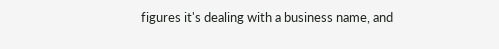figures it's dealing with a business name, and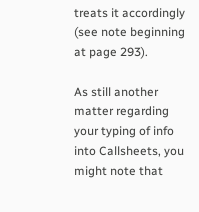treats it accordingly (see note beginning at page 293).

As still another matter regarding your typing of info into Callsheets, you might note that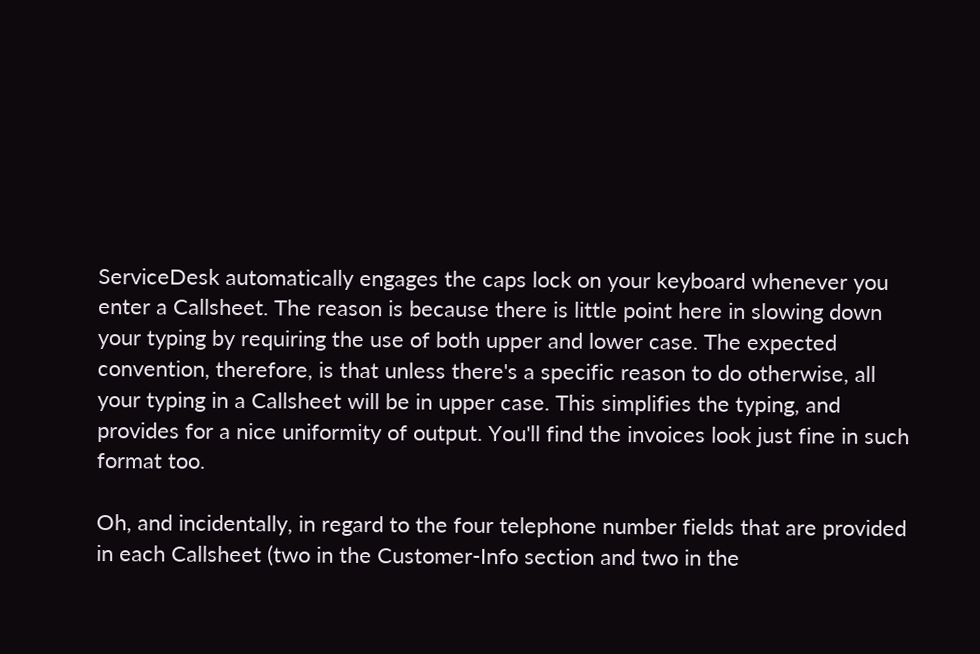ServiceDesk automatically engages the caps lock on your keyboard whenever you enter a Callsheet. The reason is because there is little point here in slowing down your typing by requiring the use of both upper and lower case. The expected convention, therefore, is that unless there's a specific reason to do otherwise, all your typing in a Callsheet will be in upper case. This simplifies the typing, and provides for a nice uniformity of output. You'll find the invoices look just fine in such format too.

Oh, and incidentally, in regard to the four telephone number fields that are provided in each Callsheet (two in the Customer-Info section and two in the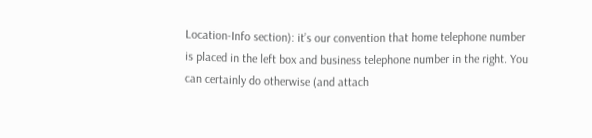Location-Info section): it’s our convention that home telephone number is placed in the left box and business telephone number in the right. You can certainly do otherwise (and attach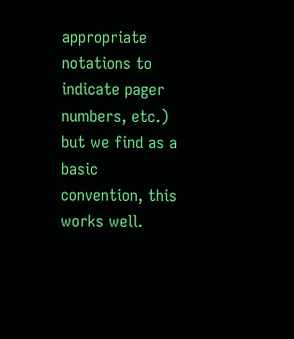appropriate notations to indicate pager numbers, etc.) but we find as a basic convention, this works well.